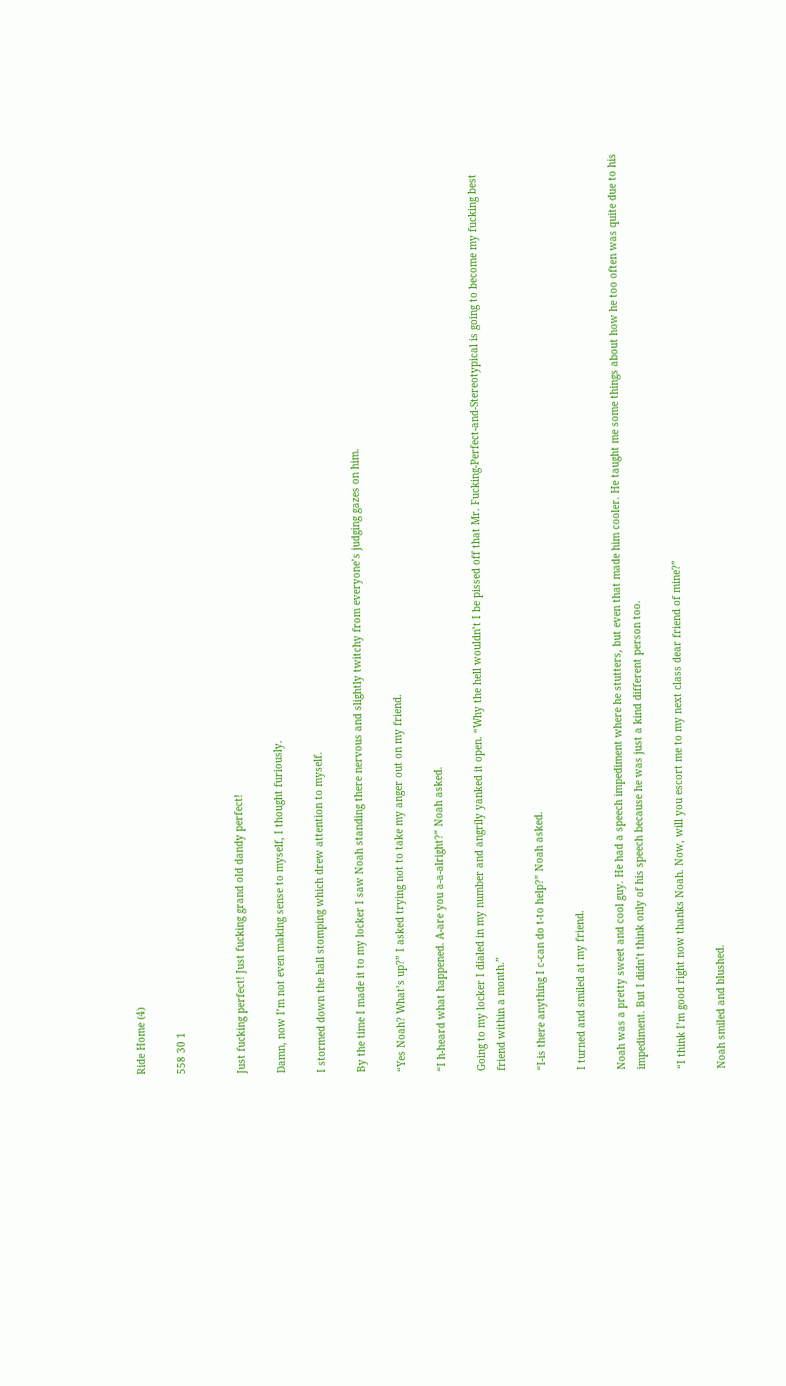Ride Home (4)

558 30 1


Just fucking perfect! Just fucking grand old dandy perfect!

Damn, now I’m not even making sense to myself, I thought furiously.

I stormed down the hall stomping which drew attention to myself.

By the time I made it to my locker I saw Noah standing there nervous and slightly twitchy from everyone’s judging gazes on him.

“Yes Noah? What’s up?” I asked trying not to take my anger out on my friend.

“I h-heard what happened. A-are you a-a-alright?” Noah asked.

Going to my locker I dialed in my number and angrily yanked it open. “Why the hell wouldn’t I be pissed off that Mr. Fucking-Perfect-and-Stereotypical is going to become my fucking best friend within a month.”

“I-is there anything I c-can do t-to help?” Noah asked.

I turned and smiled at my friend.

Noah was a pretty sweet and cool guy. He had a speech impediment where he stutters, but even that made him cooler. He taught me some things about how he too often was quite due to his impediment. But I didn’t think only of his speech because he was just a kind different person too.

“I think I’m good right now thanks Noah. Now, will you escort me to my next class dear friend of mine?”

Noah smiled and blushed.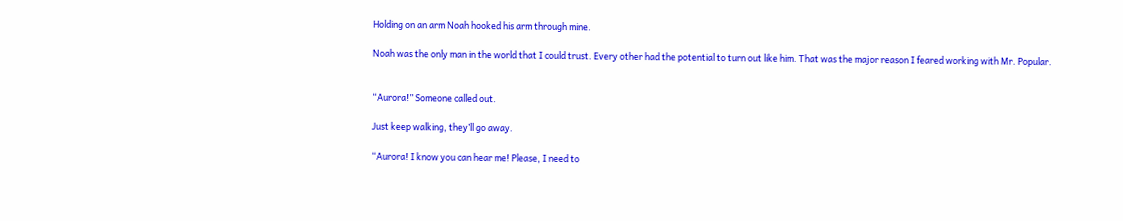Holding on an arm Noah hooked his arm through mine.

Noah was the only man in the world that I could trust. Every other had the potential to turn out like him. That was the major reason I feared working with Mr. Popular.


“Aurora!” Someone called out.

Just keep walking, they’ll go away.

“Aurora! I know you can hear me! Please, I need to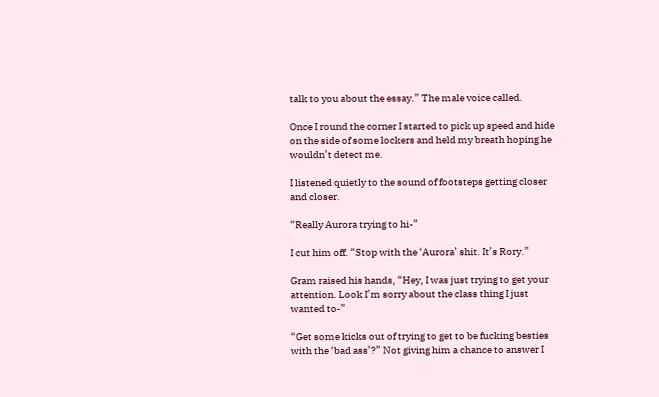talk to you about the essay.” The male voice called.

Once I round the corner I started to pick up speed and hide on the side of some lockers and held my breath hoping he wouldn’t detect me.

I listened quietly to the sound of footsteps getting closer and closer.

“Really Aurora trying to hi-”

I cut him off. “Stop with the ‘Aurora’ shit. It’s Rory.”

Gram raised his hands, “Hey, I was just trying to get your attention. Look I’m sorry about the class thing I just wanted to-”

“Get some kicks out of trying to get to be fucking besties with the ‘bad ass’?” Not giving him a chance to answer I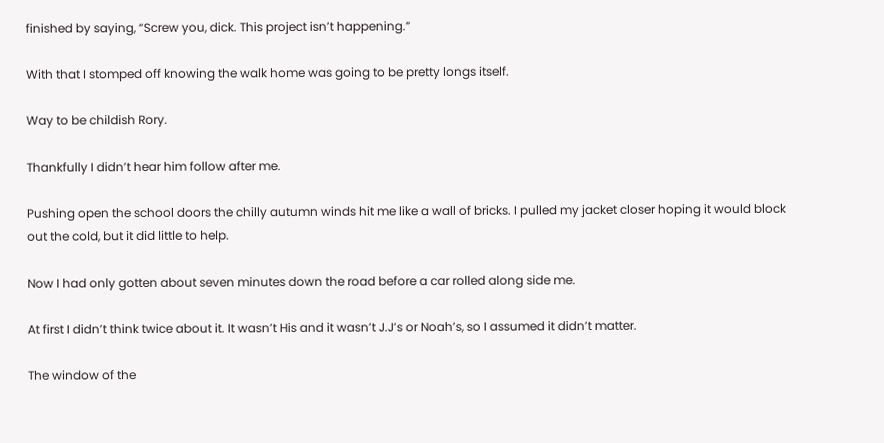finished by saying, “Screw you, dick. This project isn’t happening.”

With that I stomped off knowing the walk home was going to be pretty longs itself.

Way to be childish Rory.

Thankfully I didn’t hear him follow after me.

Pushing open the school doors the chilly autumn winds hit me like a wall of bricks. I pulled my jacket closer hoping it would block out the cold, but it did little to help.

Now I had only gotten about seven minutes down the road before a car rolled along side me.

At first I didn’t think twice about it. It wasn’t His and it wasn’t J.J’s or Noah’s, so I assumed it didn’t matter.

The window of the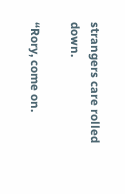strangers care rolled down.

“Rory, come on.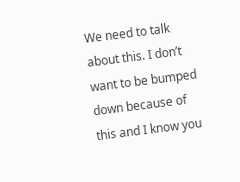We need to talk about this. I don’t want to be bumped down because of this and I know you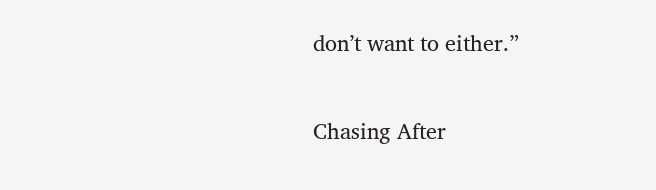don’t want to either.”

Chasing After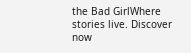the Bad GirlWhere stories live. Discover now